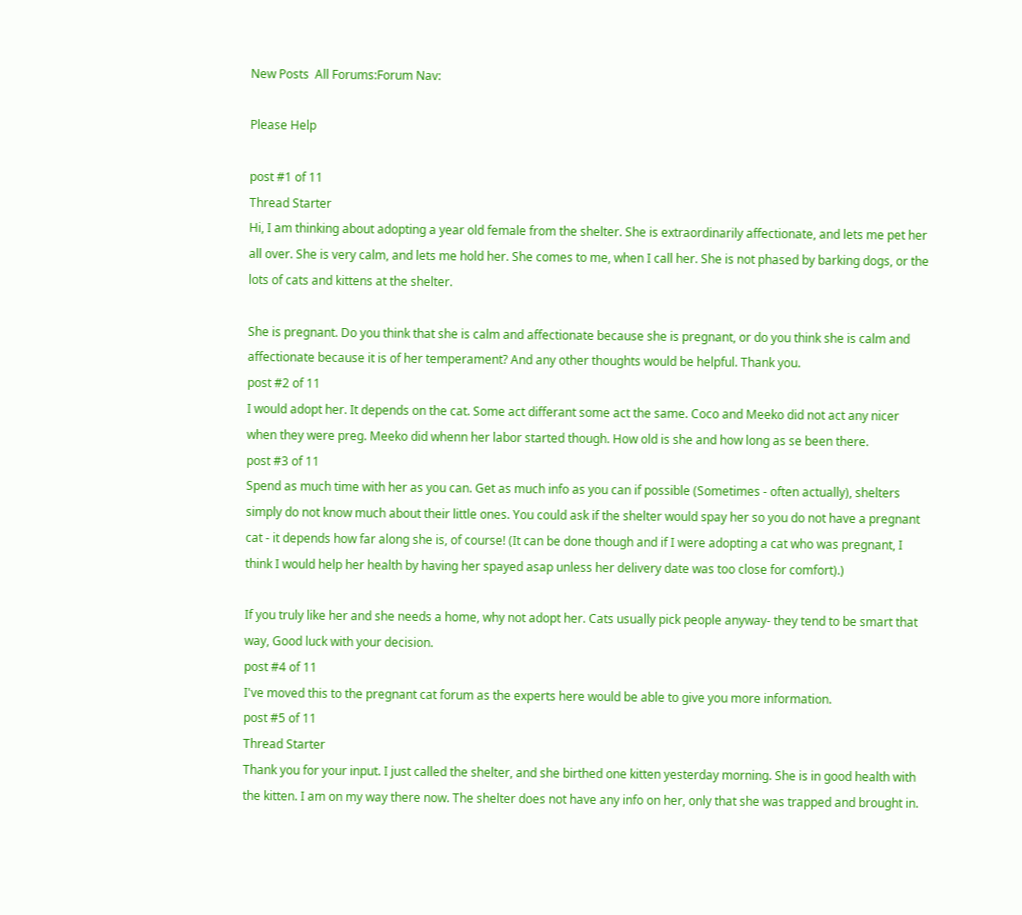New Posts  All Forums:Forum Nav:

Please Help

post #1 of 11
Thread Starter
Hi, I am thinking about adopting a year old female from the shelter. She is extraordinarily affectionate, and lets me pet her all over. She is very calm, and lets me hold her. She comes to me, when I call her. She is not phased by barking dogs, or the lots of cats and kittens at the shelter.

She is pregnant. Do you think that she is calm and affectionate because she is pregnant, or do you think she is calm and affectionate because it is of her temperament? And any other thoughts would be helpful. Thank you.
post #2 of 11
I would adopt her. It depends on the cat. Some act differant some act the same. Coco and Meeko did not act any nicer when they were preg. Meeko did whenn her labor started though. How old is she and how long as se been there.
post #3 of 11
Spend as much time with her as you can. Get as much info as you can if possible (Sometimes - often actually), shelters simply do not know much about their little ones. You could ask if the shelter would spay her so you do not have a pregnant cat - it depends how far along she is, of course! (It can be done though and if I were adopting a cat who was pregnant, I think I would help her health by having her spayed asap unless her delivery date was too close for comfort).)

If you truly like her and she needs a home, why not adopt her. Cats usually pick people anyway- they tend to be smart that way, Good luck with your decision.
post #4 of 11
I've moved this to the pregnant cat forum as the experts here would be able to give you more information.
post #5 of 11
Thread Starter
Thank you for your input. I just called the shelter, and she birthed one kitten yesterday morning. She is in good health with the kitten. I am on my way there now. The shelter does not have any info on her, only that she was trapped and brought in.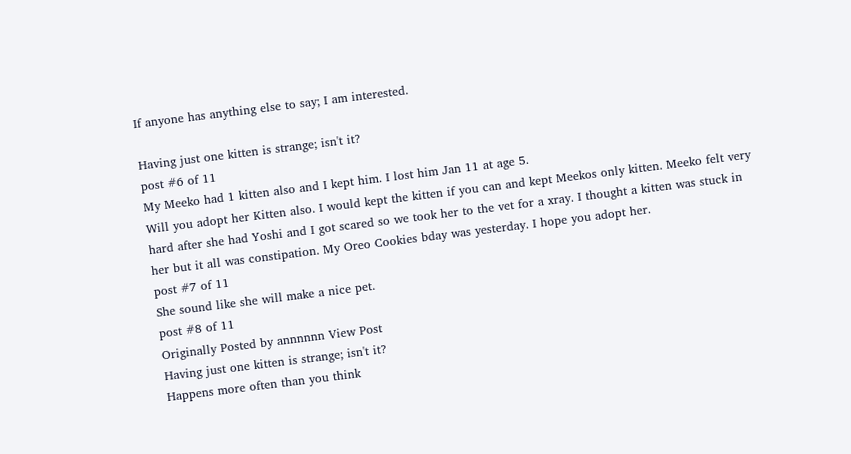If anyone has anything else to say; I am interested.

Having just one kitten is strange; isn't it?
post #6 of 11
My Meeko had 1 kitten also and I kept him. I lost him Jan 11 at age 5.
Will you adopt her Kitten also. I would kept the kitten if you can and kept Meekos only kitten. Meeko felt very hard after she had Yoshi and I got scared so we took her to the vet for a xray. I thought a kitten was stuck in her but it all was constipation. My Oreo Cookies bday was yesterday. I hope you adopt her.
post #7 of 11
She sound like she will make a nice pet.
post #8 of 11
Originally Posted by annnnnn View Post
Having just one kitten is strange; isn't it?
Happens more often than you think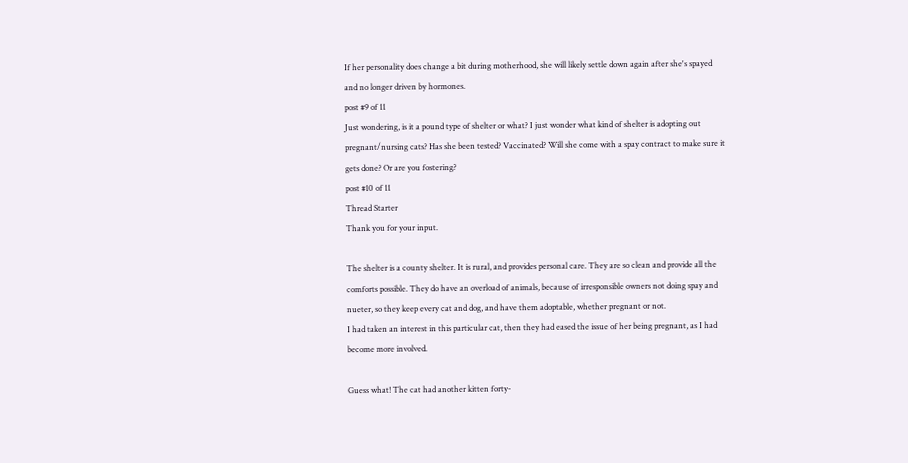If her personality does change a bit during motherhood, she will likely settle down again after she's spayed and no longer driven by hormones.
post #9 of 11
Just wondering, is it a pound type of shelter or what? I just wonder what kind of shelter is adopting out pregnant/nursing cats? Has she been tested? Vaccinated? Will she come with a spay contract to make sure it gets done? Or are you fostering?
post #10 of 11
Thread Starter
Thank you for your input.

The shelter is a county shelter. It is rural, and provides personal care. They are so clean and provide all the comforts possible. They do have an overload of animals, because of irresponsible owners not doing spay and nueter, so they keep every cat and dog, and have them adoptable, whether pregnant or not.
I had taken an interest in this particular cat, then they had eased the issue of her being pregnant, as I had become more involved.

Guess what! The cat had another kitten forty-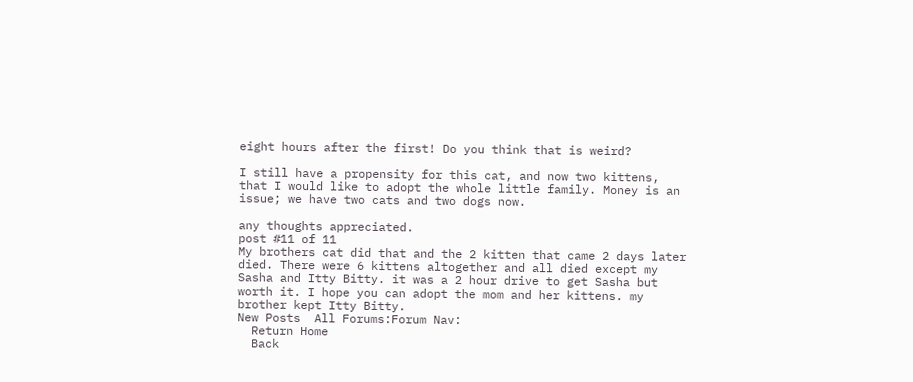eight hours after the first! Do you think that is weird?

I still have a propensity for this cat, and now two kittens, that I would like to adopt the whole little family. Money is an issue; we have two cats and two dogs now.

any thoughts appreciated.
post #11 of 11
My brothers cat did that and the 2 kitten that came 2 days later died. There were 6 kittens altogether and all died except my Sasha and Itty Bitty. it was a 2 hour drive to get Sasha but worth it. I hope you can adopt the mom and her kittens. my brother kept Itty Bitty.
New Posts  All Forums:Forum Nav:
  Return Home
  Back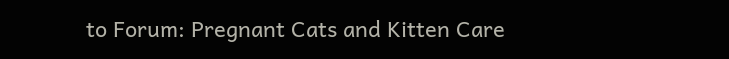to Forum: Pregnant Cats and Kitten Care